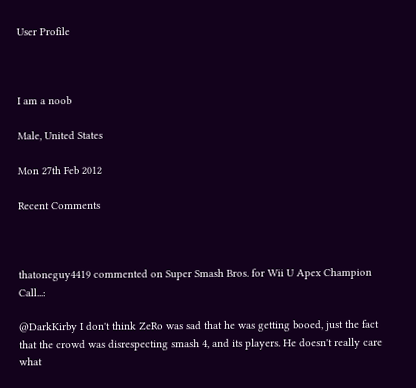User Profile



I am a noob

Male, United States

Mon 27th Feb 2012

Recent Comments



thatoneguy4419 commented on Super Smash Bros. for Wii U Apex Champion Call...:

@DarkKirby I don't think ZeRo was sad that he was getting booed, just the fact that the crowd was disrespecting smash 4, and its players. He doesn't really care what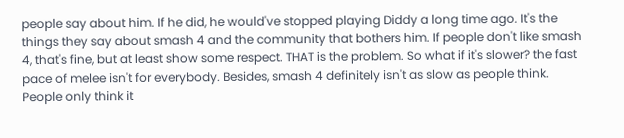people say about him. If he did, he would've stopped playing Diddy a long time ago. It's the things they say about smash 4 and the community that bothers him. If people don't like smash 4, that's fine, but at least show some respect. THAT is the problem. So what if it's slower? the fast pace of melee isn't for everybody. Besides, smash 4 definitely isn't as slow as people think. People only think it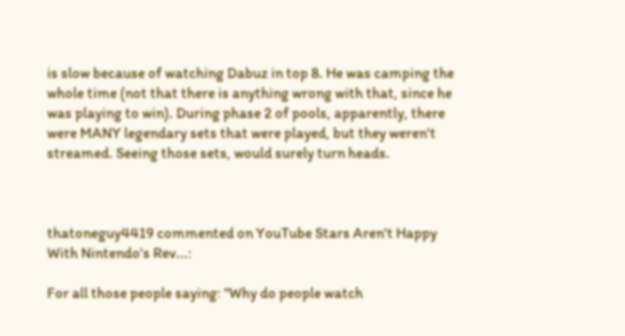is slow because of watching Dabuz in top 8. He was camping the whole time (not that there is anything wrong with that, since he was playing to win). During phase 2 of pools, apparently, there were MANY legendary sets that were played, but they weren't streamed. Seeing those sets, would surely turn heads.



thatoneguy4419 commented on YouTube Stars Aren't Happy With Nintendo's Rev...:

For all those people saying: "Why do people watch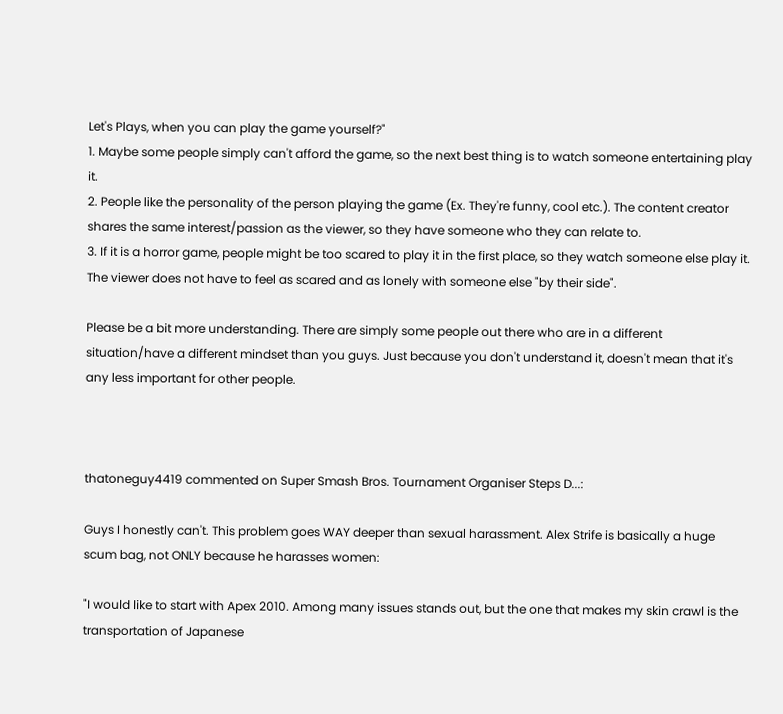Let's Plays, when you can play the game yourself?"
1. Maybe some people simply can't afford the game, so the next best thing is to watch someone entertaining play it.
2. People like the personality of the person playing the game (Ex. They're funny, cool etc.). The content creator shares the same interest/passion as the viewer, so they have someone who they can relate to.
3. If it is a horror game, people might be too scared to play it in the first place, so they watch someone else play it. The viewer does not have to feel as scared and as lonely with someone else "by their side".

Please be a bit more understanding. There are simply some people out there who are in a different situation/have a different mindset than you guys. Just because you don't understand it, doesn't mean that it's any less important for other people.



thatoneguy4419 commented on Super Smash Bros. Tournament Organiser Steps D...:

Guys I honestly can't. This problem goes WAY deeper than sexual harassment. Alex Strife is basically a huge scum bag, not ONLY because he harasses women:

"I would like to start with Apex 2010. Among many issues stands out, but the one that makes my skin crawl is the transportation of Japanese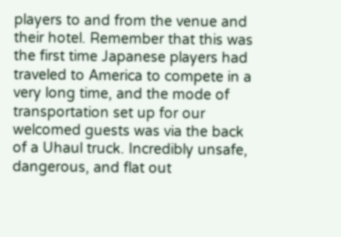players to and from the venue and their hotel. Remember that this was the first time Japanese players had traveled to America to compete in a very long time, and the mode of transportation set up for our welcomed guests was via the back of a Uhaul truck. Incredibly unsafe, dangerous, and flat out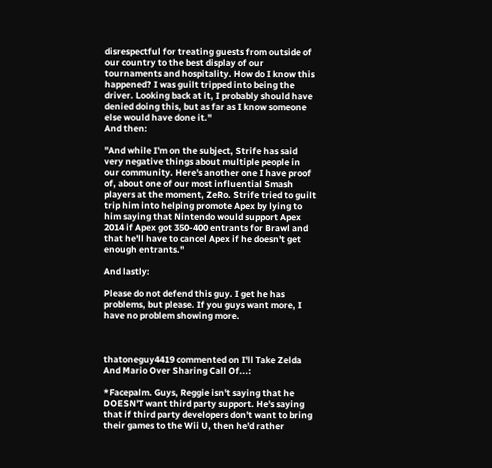disrespectful for treating guests from outside of our country to the best display of our tournaments and hospitality. How do I know this happened? I was guilt tripped into being the driver. Looking back at it, I probably should have denied doing this, but as far as I know someone else would have done it."
And then:

"And while I'm on the subject, Strife has said very negative things about multiple people in our community. Here's another one I have proof of, about one of our most influential Smash players at the moment, ZeRo. Strife tried to guilt trip him into helping promote Apex by lying to him saying that Nintendo would support Apex 2014 if Apex got 350-400 entrants for Brawl and that he'll have to cancel Apex if he doesn't get enough entrants."

And lastly:

Please do not defend this guy. I get he has problems, but please. If you guys want more, I have no problem showing more.



thatoneguy4419 commented on I'll Take Zelda And Mario Over Sharing Call Of...:

*Facepalm. Guys, Reggie isn't saying that he DOESN'T want third party support. He's saying that if third party developers don't want to bring their games to the Wii U, then he'd rather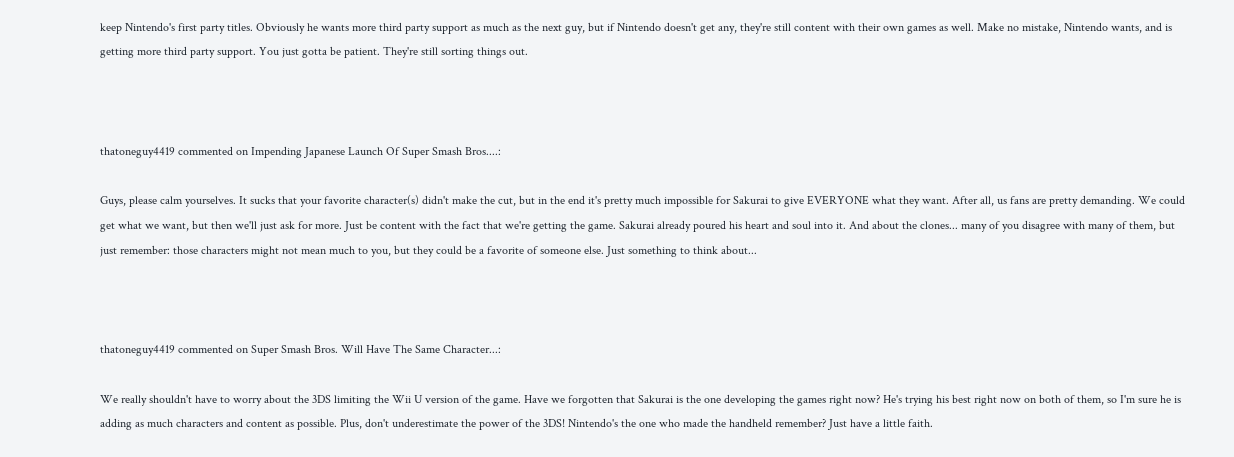keep Nintendo's first party titles. Obviously he wants more third party support as much as the next guy, but if Nintendo doesn't get any, they're still content with their own games as well. Make no mistake, Nintendo wants, and is getting more third party support. You just gotta be patient. They're still sorting things out.



thatoneguy4419 commented on Impending Japanese Launch Of Super Smash Bros....:

Guys, please calm yourselves. It sucks that your favorite character(s) didn't make the cut, but in the end it's pretty much impossible for Sakurai to give EVERYONE what they want. After all, us fans are pretty demanding. We could get what we want, but then we'll just ask for more. Just be content with the fact that we're getting the game. Sakurai already poured his heart and soul into it. And about the clones... many of you disagree with many of them, but just remember: those characters might not mean much to you, but they could be a favorite of someone else. Just something to think about...



thatoneguy4419 commented on Super Smash Bros. Will Have The Same Character...:

We really shouldn't have to worry about the 3DS limiting the Wii U version of the game. Have we forgotten that Sakurai is the one developing the games right now? He's trying his best right now on both of them, so I'm sure he is adding as much characters and content as possible. Plus, don't underestimate the power of the 3DS! Nintendo's the one who made the handheld remember? Just have a little faith.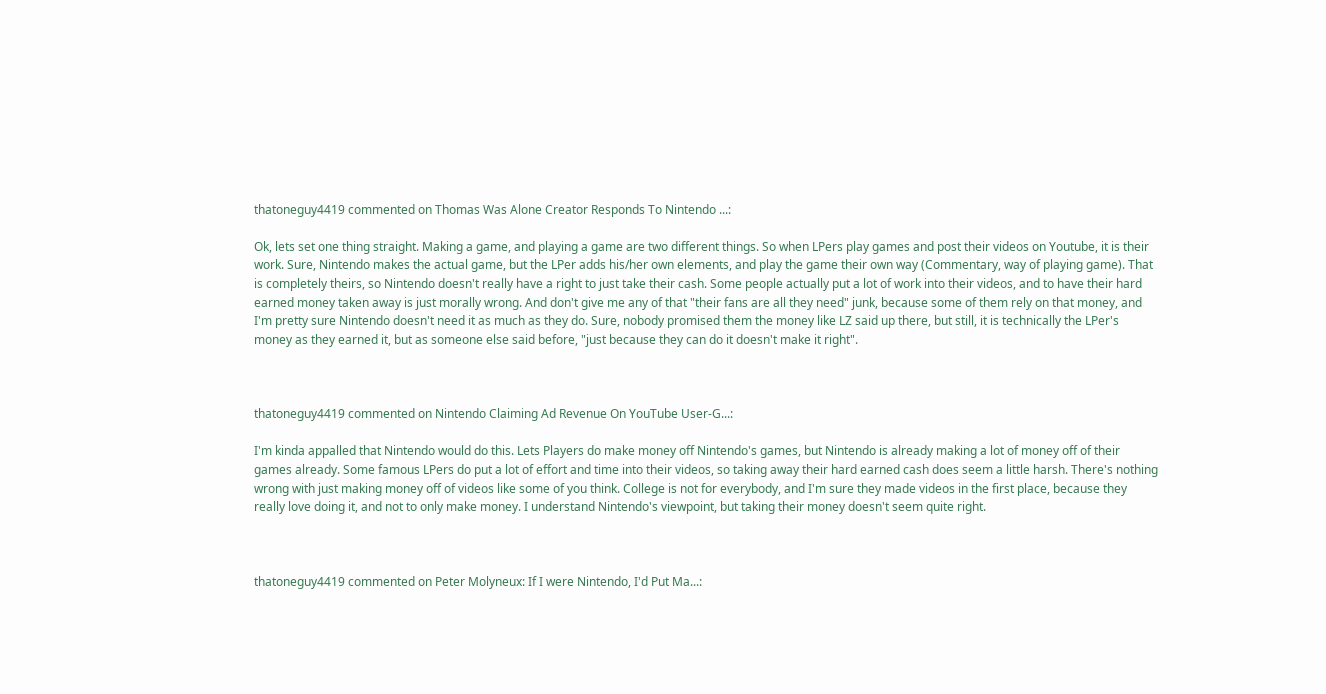thatoneguy4419 commented on Thomas Was Alone Creator Responds To Nintendo ...:

Ok, lets set one thing straight. Making a game, and playing a game are two different things. So when LPers play games and post their videos on Youtube, it is their work. Sure, Nintendo makes the actual game, but the LPer adds his/her own elements, and play the game their own way (Commentary, way of playing game). That is completely theirs, so Nintendo doesn't really have a right to just take their cash. Some people actually put a lot of work into their videos, and to have their hard earned money taken away is just morally wrong. And don't give me any of that "their fans are all they need" junk, because some of them rely on that money, and I'm pretty sure Nintendo doesn't need it as much as they do. Sure, nobody promised them the money like LZ said up there, but still, it is technically the LPer's money as they earned it, but as someone else said before, "just because they can do it doesn't make it right".



thatoneguy4419 commented on Nintendo Claiming Ad Revenue On YouTube User-G...:

I'm kinda appalled that Nintendo would do this. Lets Players do make money off Nintendo's games, but Nintendo is already making a lot of money off of their games already. Some famous LPers do put a lot of effort and time into their videos, so taking away their hard earned cash does seem a little harsh. There's nothing wrong with just making money off of videos like some of you think. College is not for everybody, and I'm sure they made videos in the first place, because they really love doing it, and not to only make money. I understand Nintendo's viewpoint, but taking their money doesn't seem quite right.



thatoneguy4419 commented on Peter Molyneux: If I were Nintendo, I'd Put Ma...: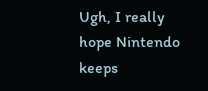Ugh, I really hope Nintendo keeps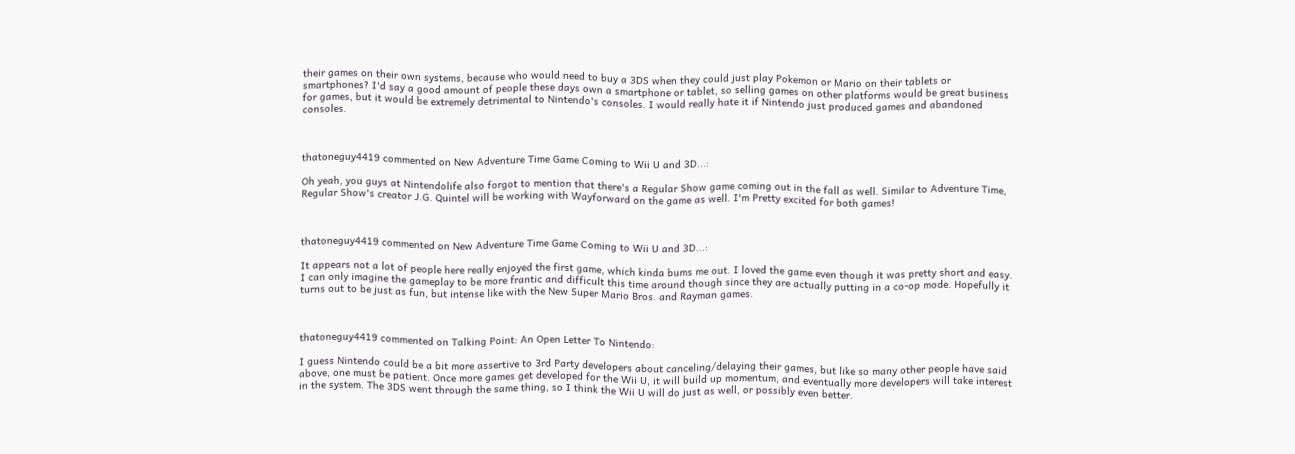their games on their own systems, because who would need to buy a 3DS when they could just play Pokemon or Mario on their tablets or smartphones? I'd say a good amount of people these days own a smartphone or tablet, so selling games on other platforms would be great business for games, but it would be extremely detrimental to Nintendo's consoles. I would really hate it if Nintendo just produced games and abandoned consoles.



thatoneguy4419 commented on New Adventure Time Game Coming to Wii U and 3D...:

Oh yeah, you guys at Nintendolife also forgot to mention that there's a Regular Show game coming out in the fall as well. Similar to Adventure Time, Regular Show's creator J.G. Quintel will be working with Wayforward on the game as well. I'm Pretty excited for both games!



thatoneguy4419 commented on New Adventure Time Game Coming to Wii U and 3D...:

It appears not a lot of people here really enjoyed the first game, which kinda bums me out. I loved the game even though it was pretty short and easy. I can only imagine the gameplay to be more frantic and difficult this time around though since they are actually putting in a co-op mode. Hopefully it turns out to be just as fun, but intense like with the New Super Mario Bros. and Rayman games.



thatoneguy4419 commented on Talking Point: An Open Letter To Nintendo:

I guess Nintendo could be a bit more assertive to 3rd Party developers about canceling/delaying their games, but like so many other people have said above, one must be patient. Once more games get developed for the Wii U, it will build up momentum, and eventually more developers will take interest in the system. The 3DS went through the same thing, so I think the Wii U will do just as well, or possibly even better.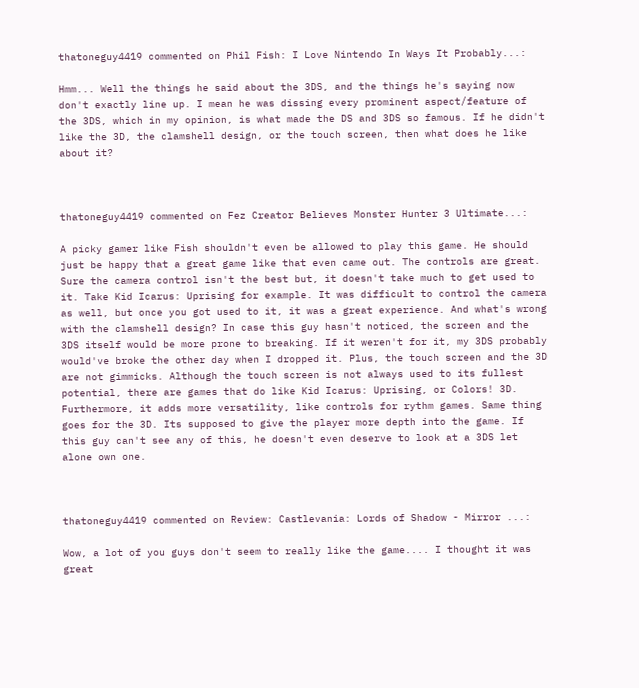thatoneguy4419 commented on Phil Fish: I Love Nintendo In Ways It Probably...:

Hmm... Well the things he said about the 3DS, and the things he's saying now don't exactly line up. I mean he was dissing every prominent aspect/feature of the 3DS, which in my opinion, is what made the DS and 3DS so famous. If he didn't like the 3D, the clamshell design, or the touch screen, then what does he like about it?



thatoneguy4419 commented on Fez Creator Believes Monster Hunter 3 Ultimate...:

A picky gamer like Fish shouldn't even be allowed to play this game. He should just be happy that a great game like that even came out. The controls are great. Sure the camera control isn't the best but, it doesn't take much to get used to it. Take Kid Icarus: Uprising for example. It was difficult to control the camera as well, but once you got used to it, it was a great experience. And what's wrong with the clamshell design? In case this guy hasn't noticed, the screen and the 3DS itself would be more prone to breaking. If it weren't for it, my 3DS probably would've broke the other day when I dropped it. Plus, the touch screen and the 3D are not gimmicks. Although the touch screen is not always used to its fullest potential, there are games that do like Kid Icarus: Uprising, or Colors! 3D. Furthermore, it adds more versatility, like controls for rythm games. Same thing goes for the 3D. Its supposed to give the player more depth into the game. If this guy can't see any of this, he doesn't even deserve to look at a 3DS let alone own one.



thatoneguy4419 commented on Review: Castlevania: Lords of Shadow - Mirror ...:

Wow, a lot of you guys don't seem to really like the game.... I thought it was great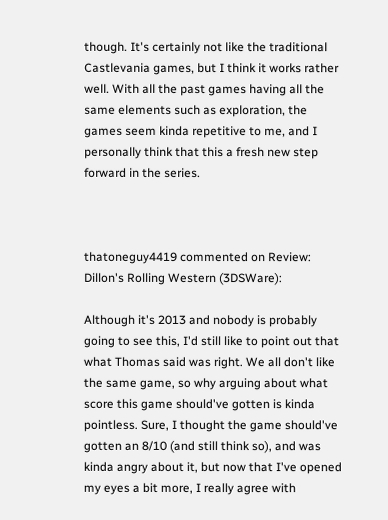though. It's certainly not like the traditional Castlevania games, but I think it works rather well. With all the past games having all the same elements such as exploration, the games seem kinda repetitive to me, and I personally think that this a fresh new step forward in the series.



thatoneguy4419 commented on Review: Dillon's Rolling Western (3DSWare):

Although it's 2013 and nobody is probably going to see this, I'd still like to point out that what Thomas said was right. We all don't like the same game, so why arguing about what score this game should've gotten is kinda pointless. Sure, I thought the game should've gotten an 8/10 (and still think so), and was kinda angry about it, but now that I've opened my eyes a bit more, I really agree with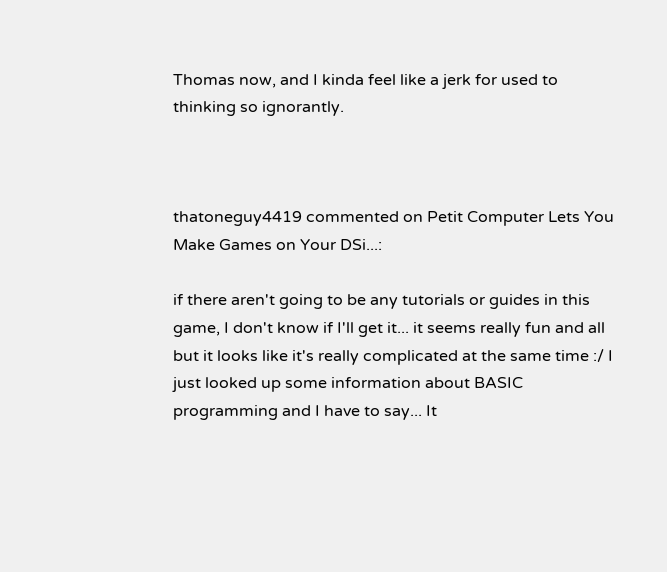Thomas now, and I kinda feel like a jerk for used to thinking so ignorantly.



thatoneguy4419 commented on Petit Computer Lets You Make Games on Your DSi...:

if there aren't going to be any tutorials or guides in this game, I don't know if I'll get it... it seems really fun and all but it looks like it's really complicated at the same time :/ I just looked up some information about BASIC programming and I have to say... It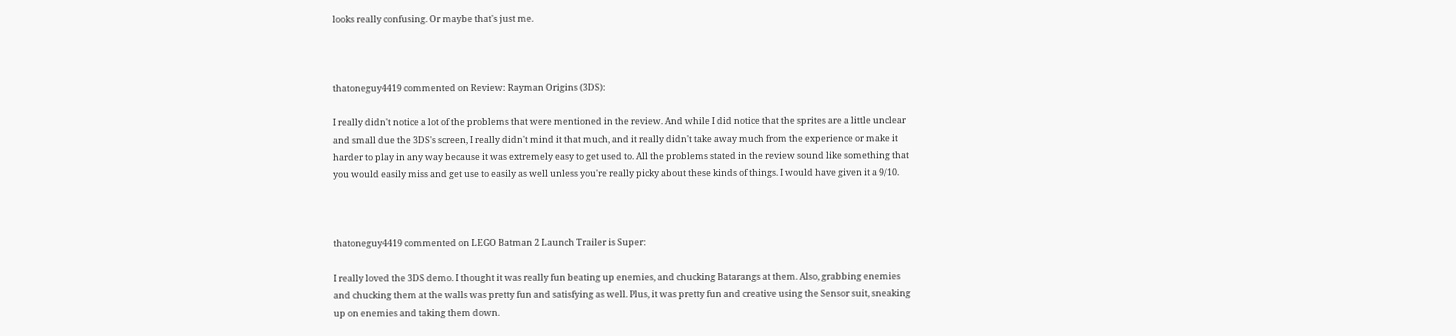looks really confusing. Or maybe that's just me.



thatoneguy4419 commented on Review: Rayman Origins (3DS):

I really didn't notice a lot of the problems that were mentioned in the review. And while I did notice that the sprites are a little unclear and small due the 3DS's screen, I really didn't mind it that much, and it really didn't take away much from the experience or make it harder to play in any way because it was extremely easy to get used to. All the problems stated in the review sound like something that you would easily miss and get use to easily as well unless you're really picky about these kinds of things. I would have given it a 9/10.



thatoneguy4419 commented on LEGO Batman 2 Launch Trailer is Super:

I really loved the 3DS demo. I thought it was really fun beating up enemies, and chucking Batarangs at them. Also, grabbing enemies and chucking them at the walls was pretty fun and satisfying as well. Plus, it was pretty fun and creative using the Sensor suit, sneaking up on enemies and taking them down.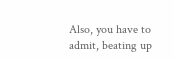Also, you have to admit, beating up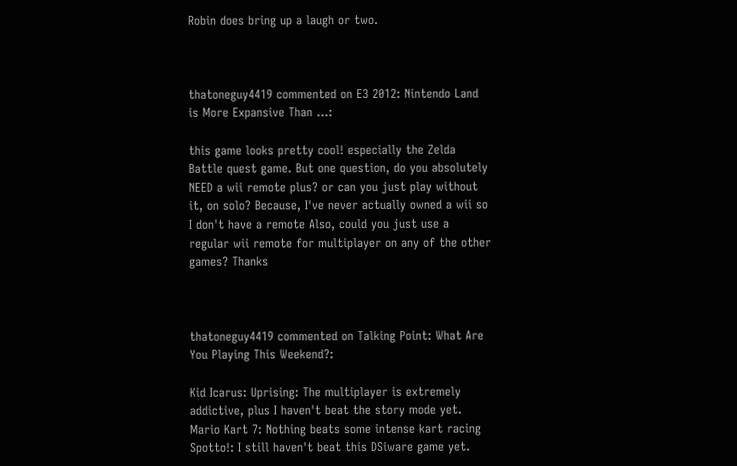Robin does bring up a laugh or two.



thatoneguy4419 commented on E3 2012: Nintendo Land is More Expansive Than ...:

this game looks pretty cool! especially the Zelda Battle quest game. But one question, do you absolutely NEED a wii remote plus? or can you just play without it, on solo? Because, I've never actually owned a wii so I don't have a remote Also, could you just use a regular wii remote for multiplayer on any of the other games? Thanks



thatoneguy4419 commented on Talking Point: What Are You Playing This Weekend?:

Kid Icarus: Uprising: The multiplayer is extremely addictive, plus I haven't beat the story mode yet.
Mario Kart 7: Nothing beats some intense kart racing
Spotto!: I still haven't beat this DSiware game yet.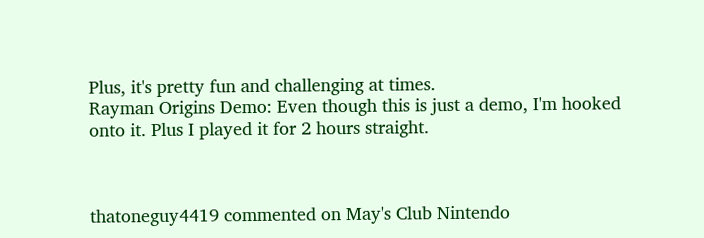Plus, it's pretty fun and challenging at times.
Rayman Origins Demo: Even though this is just a demo, I'm hooked onto it. Plus I played it for 2 hours straight.



thatoneguy4419 commented on May's Club Nintendo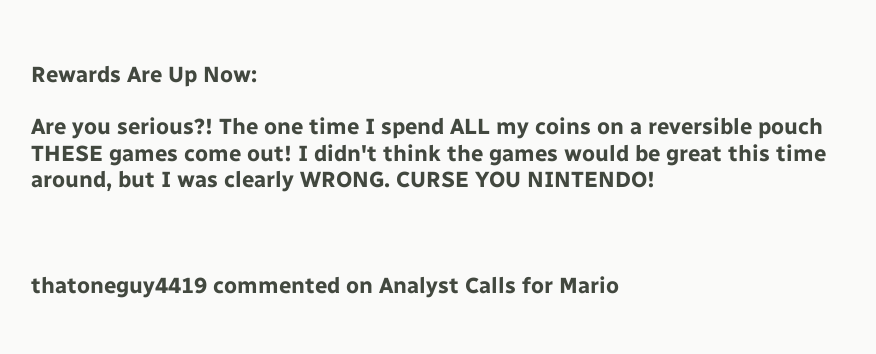Rewards Are Up Now:

Are you serious?! The one time I spend ALL my coins on a reversible pouch THESE games come out! I didn't think the games would be great this time around, but I was clearly WRONG. CURSE YOU NINTENDO!



thatoneguy4419 commented on Analyst Calls for Mario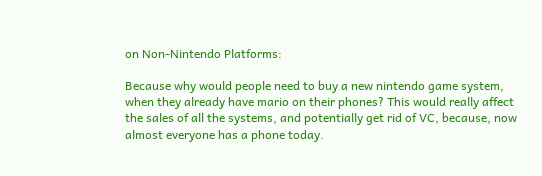on Non-Nintendo Platforms:

Because why would people need to buy a new nintendo game system, when they already have mario on their phones? This would really affect the sales of all the systems, and potentially get rid of VC, because, now almost everyone has a phone today.